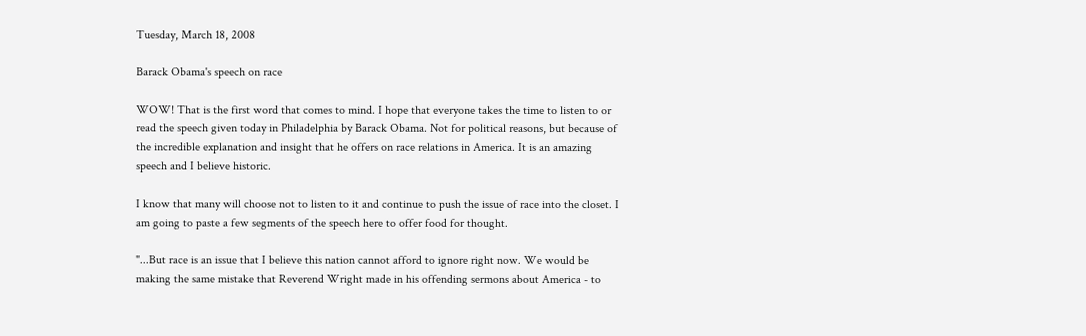Tuesday, March 18, 2008

Barack Obama's speech on race

WOW! That is the first word that comes to mind. I hope that everyone takes the time to listen to or read the speech given today in Philadelphia by Barack Obama. Not for political reasons, but because of the incredible explanation and insight that he offers on race relations in America. It is an amazing speech and I believe historic.

I know that many will choose not to listen to it and continue to push the issue of race into the closet. I am going to paste a few segments of the speech here to offer food for thought.

"...But race is an issue that I believe this nation cannot afford to ignore right now. We would be making the same mistake that Reverend Wright made in his offending sermons about America - to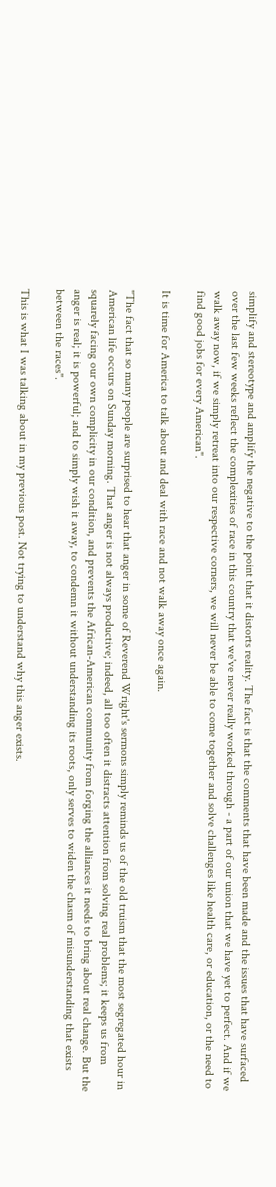simplify and stereotype and amplify the negative to the point that it distorts reality. The fact is that the comments that have been made and the issues that have surfaced over the last few weeks reflect the complexities of race in this country that we've never really worked through - a part of our union that we have yet to perfect. And if we walk away now, if we simply retreat into our respective corners, we will never be able to come together and solve challenges like health care, or education, or the need to find good jobs for every American".

It is time for America to talk about and deal with race and not walk away once again.

"The fact that so many people are surprised to hear that anger in some of Reverend Wright's sermons simply reminds us of the old truism that the most segregated hour in American life occurs on Sunday morning. That anger is not always productive; indeed, all too often it distracts attention from solving real problems; it keeps us from squarely facing our own complicity in our condition, and prevents the African-American community from forging the alliances it needs to bring about real change. But the anger is real; it is powerful; and to simply wish it away, to condemn it without understanding its roots, only serves to widen the chasm of misunderstanding that exists between the races".

This is what I was talking about in my previous post. Not trying to understand why this anger exists.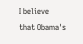I believe that Obama's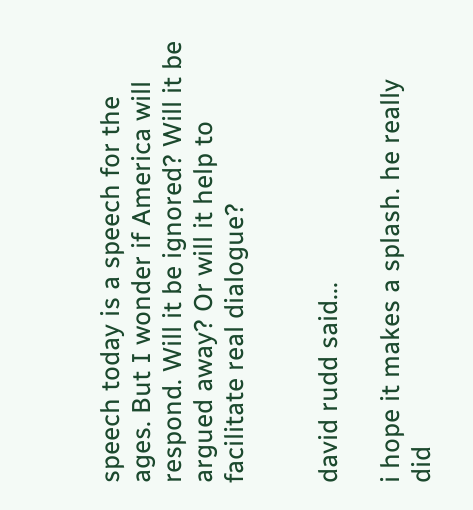speech today is a speech for the ages. But I wonder if America will respond. Will it be ignored? Will it be argued away? Or will it help to facilitate real dialogue?


david rudd said...

i hope it makes a splash. he really did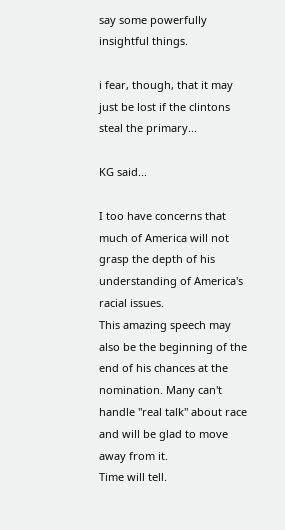say some powerfully insightful things.

i fear, though, that it may just be lost if the clintons steal the primary...

KG said...

I too have concerns that much of America will not grasp the depth of his understanding of America's racial issues.
This amazing speech may also be the beginning of the end of his chances at the nomination. Many can't handle "real talk" about race and will be glad to move away from it.
Time will tell.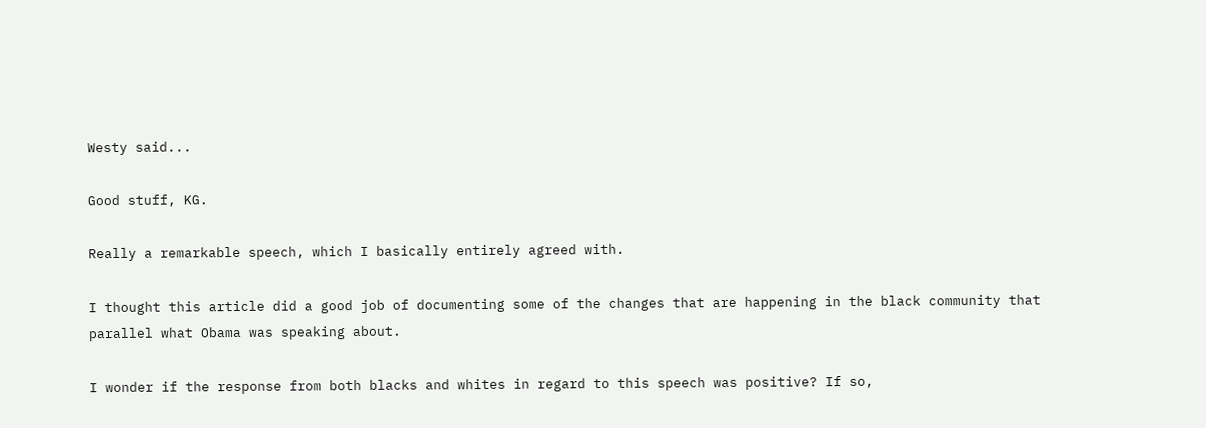Westy said...

Good stuff, KG.

Really a remarkable speech, which I basically entirely agreed with.

I thought this article did a good job of documenting some of the changes that are happening in the black community that parallel what Obama was speaking about.

I wonder if the response from both blacks and whites in regard to this speech was positive? If so,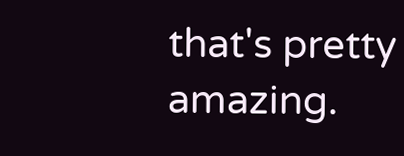that's pretty amazing.